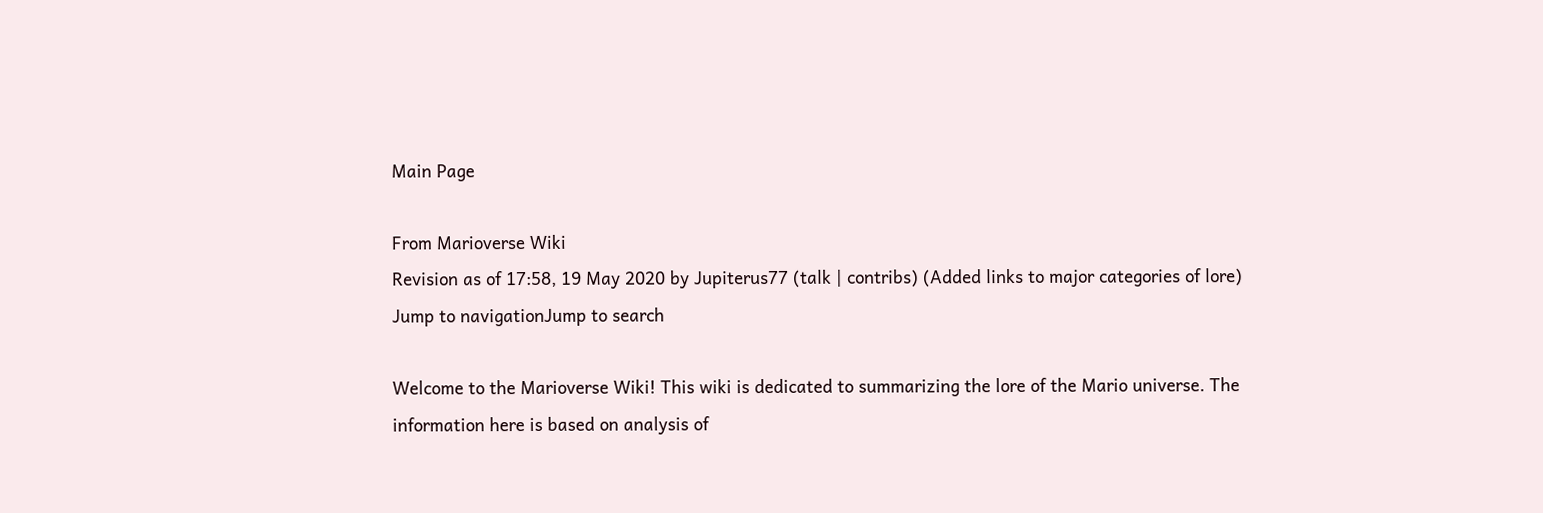Main Page

From Marioverse Wiki
Revision as of 17:58, 19 May 2020 by Jupiterus77 (talk | contribs) (Added links to major categories of lore)
Jump to navigationJump to search

Welcome to the Marioverse Wiki! This wiki is dedicated to summarizing the lore of the Mario universe. The information here is based on analysis of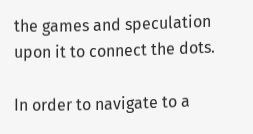the games and speculation upon it to connect the dots.

In order to navigate to a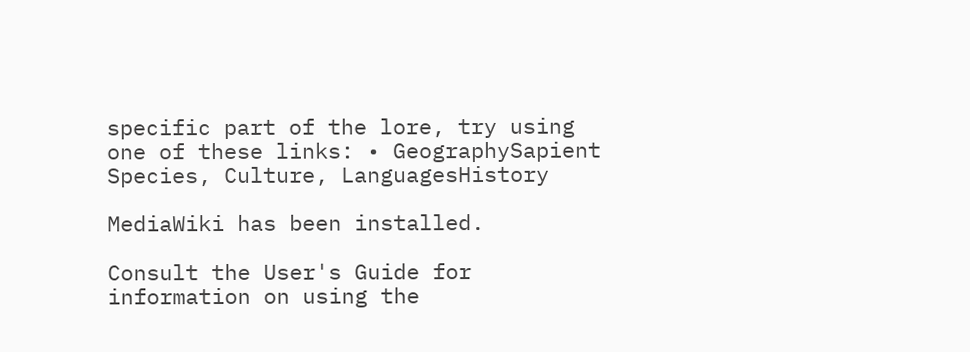specific part of the lore, try using one of these links: • GeographySapient Species, Culture, LanguagesHistory

MediaWiki has been installed.

Consult the User's Guide for information on using the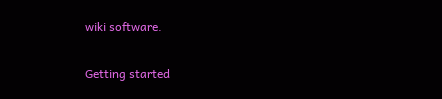wiki software.

Getting started